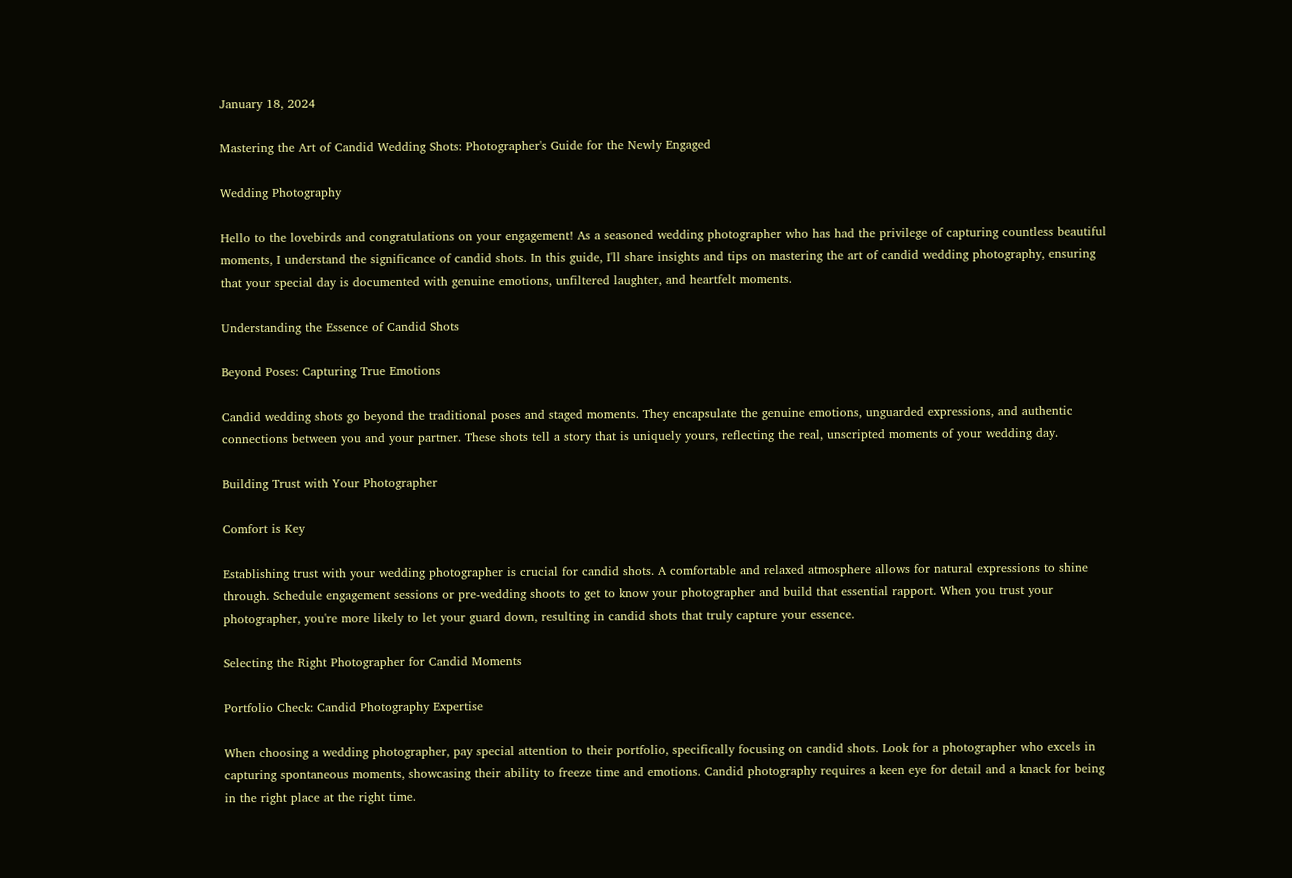January 18, 2024

Mastering the Art of Candid Wedding Shots: Photographer's Guide for the Newly Engaged

Wedding Photography

Hello to the lovebirds and congratulations on your engagement! As a seasoned wedding photographer who has had the privilege of capturing countless beautiful moments, I understand the significance of candid shots. In this guide, I'll share insights and tips on mastering the art of candid wedding photography, ensuring that your special day is documented with genuine emotions, unfiltered laughter, and heartfelt moments.

Understanding the Essence of Candid Shots

Beyond Poses: Capturing True Emotions

Candid wedding shots go beyond the traditional poses and staged moments. They encapsulate the genuine emotions, unguarded expressions, and authentic connections between you and your partner. These shots tell a story that is uniquely yours, reflecting the real, unscripted moments of your wedding day.

Building Trust with Your Photographer

Comfort is Key

Establishing trust with your wedding photographer is crucial for candid shots. A comfortable and relaxed atmosphere allows for natural expressions to shine through. Schedule engagement sessions or pre-wedding shoots to get to know your photographer and build that essential rapport. When you trust your photographer, you're more likely to let your guard down, resulting in candid shots that truly capture your essence.

Selecting the Right Photographer for Candid Moments

Portfolio Check: Candid Photography Expertise

When choosing a wedding photographer, pay special attention to their portfolio, specifically focusing on candid shots. Look for a photographer who excels in capturing spontaneous moments, showcasing their ability to freeze time and emotions. Candid photography requires a keen eye for detail and a knack for being in the right place at the right time.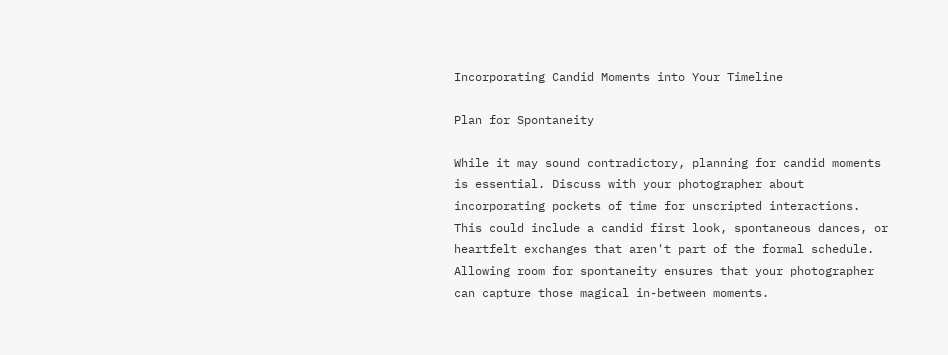Incorporating Candid Moments into Your Timeline

Plan for Spontaneity

While it may sound contradictory, planning for candid moments is essential. Discuss with your photographer about incorporating pockets of time for unscripted interactions. This could include a candid first look, spontaneous dances, or heartfelt exchanges that aren't part of the formal schedule. Allowing room for spontaneity ensures that your photographer can capture those magical in-between moments.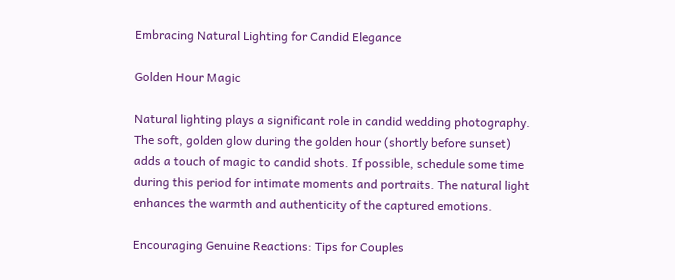Embracing Natural Lighting for Candid Elegance

Golden Hour Magic

Natural lighting plays a significant role in candid wedding photography. The soft, golden glow during the golden hour (shortly before sunset) adds a touch of magic to candid shots. If possible, schedule some time during this period for intimate moments and portraits. The natural light enhances the warmth and authenticity of the captured emotions.

Encouraging Genuine Reactions: Tips for Couples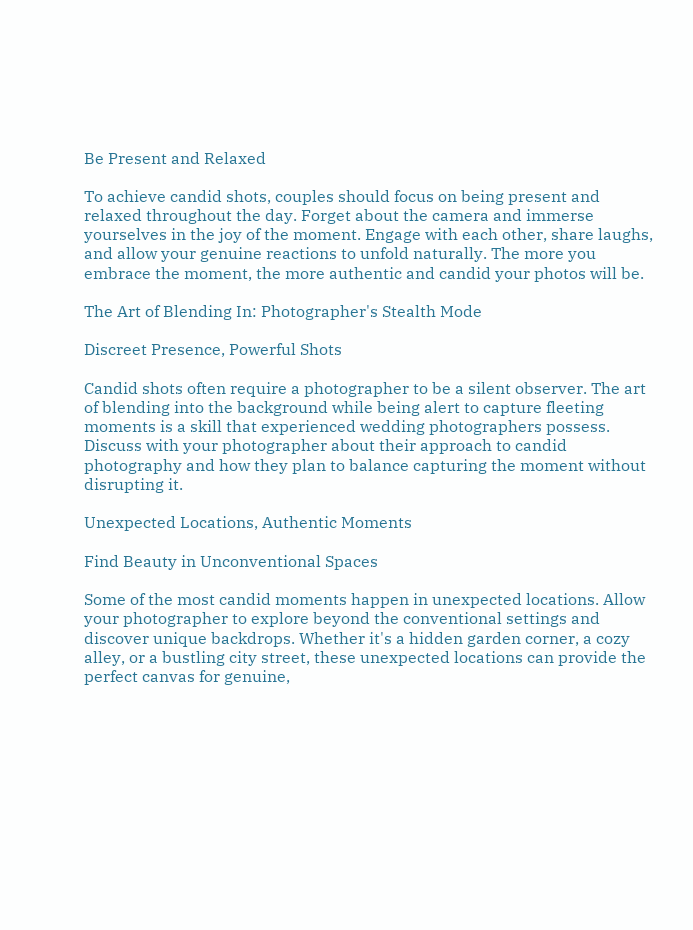Be Present and Relaxed

To achieve candid shots, couples should focus on being present and relaxed throughout the day. Forget about the camera and immerse yourselves in the joy of the moment. Engage with each other, share laughs, and allow your genuine reactions to unfold naturally. The more you embrace the moment, the more authentic and candid your photos will be.

The Art of Blending In: Photographer's Stealth Mode

Discreet Presence, Powerful Shots

Candid shots often require a photographer to be a silent observer. The art of blending into the background while being alert to capture fleeting moments is a skill that experienced wedding photographers possess. Discuss with your photographer about their approach to candid photography and how they plan to balance capturing the moment without disrupting it.

Unexpected Locations, Authentic Moments

Find Beauty in Unconventional Spaces

Some of the most candid moments happen in unexpected locations. Allow your photographer to explore beyond the conventional settings and discover unique backdrops. Whether it's a hidden garden corner, a cozy alley, or a bustling city street, these unexpected locations can provide the perfect canvas for genuine,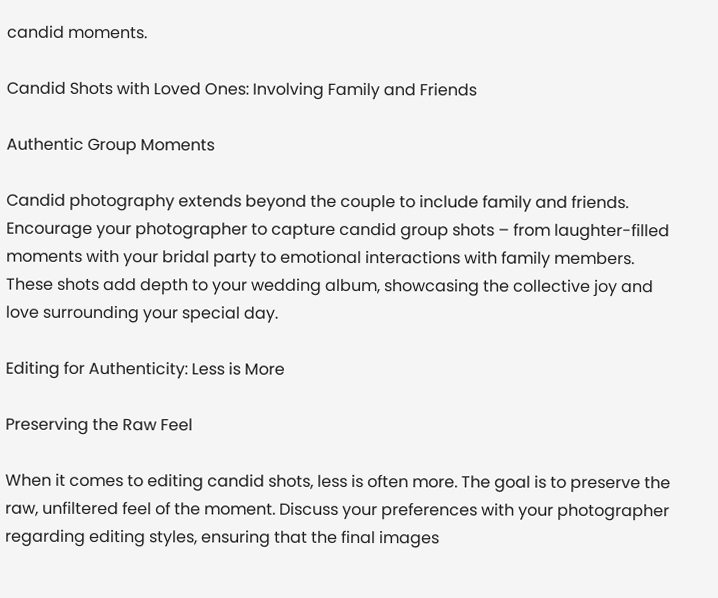candid moments.

Candid Shots with Loved Ones: Involving Family and Friends

Authentic Group Moments

Candid photography extends beyond the couple to include family and friends. Encourage your photographer to capture candid group shots – from laughter-filled moments with your bridal party to emotional interactions with family members. These shots add depth to your wedding album, showcasing the collective joy and love surrounding your special day.

Editing for Authenticity: Less is More

Preserving the Raw Feel

When it comes to editing candid shots, less is often more. The goal is to preserve the raw, unfiltered feel of the moment. Discuss your preferences with your photographer regarding editing styles, ensuring that the final images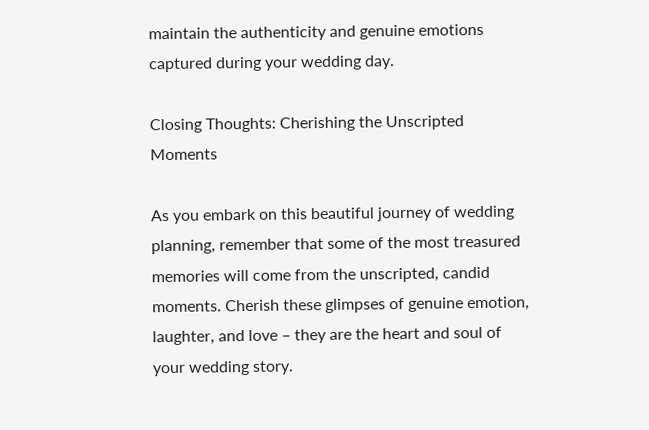maintain the authenticity and genuine emotions captured during your wedding day.

Closing Thoughts: Cherishing the Unscripted Moments

As you embark on this beautiful journey of wedding planning, remember that some of the most treasured memories will come from the unscripted, candid moments. Cherish these glimpses of genuine emotion, laughter, and love – they are the heart and soul of your wedding story.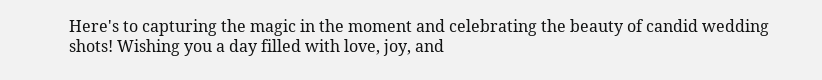Here's to capturing the magic in the moment and celebrating the beauty of candid wedding shots! Wishing you a day filled with love, joy, and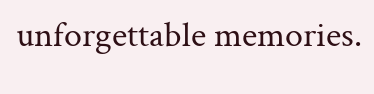unforgettable memories.